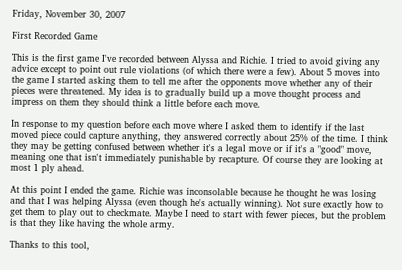Friday, November 30, 2007

First Recorded Game

This is the first game I've recorded between Alyssa and Richie. I tried to avoid giving any advice except to point out rule violations (of which there were a few). About 5 moves into the game I started asking them to tell me after the opponents move whether any of their pieces were threatened. My idea is to gradually build up a move thought process and impress on them they should think a little before each move.

In response to my question before each move where I asked them to identify if the last moved piece could capture anything, they answered correctly about 25% of the time. I think they may be getting confused between whether it's a legal move or if it's a "good" move, meaning one that isn't immediately punishable by recapture. Of course they are looking at most 1 ply ahead.

At this point I ended the game. Richie was inconsolable because he thought he was losing and that I was helping Alyssa (even though he's actually winning). Not sure exactly how to get them to play out to checkmate. Maybe I need to start with fewer pieces, but the problem is that they like having the whole army.

Thanks to this tool,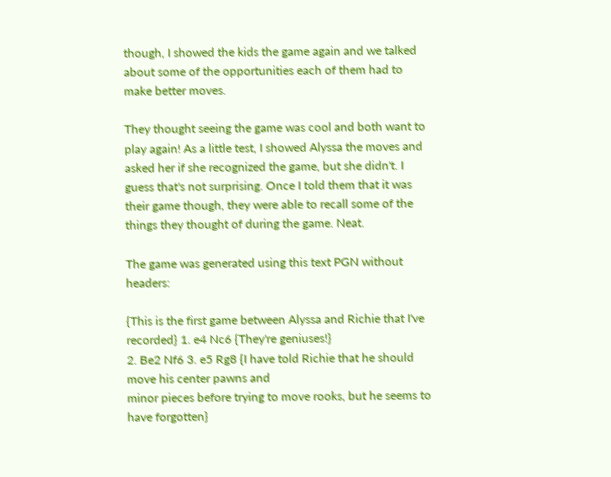though, I showed the kids the game again and we talked about some of the opportunities each of them had to make better moves.

They thought seeing the game was cool and both want to play again! As a little test, I showed Alyssa the moves and asked her if she recognized the game, but she didn't. I guess that's not surprising. Once I told them that it was their game though, they were able to recall some of the things they thought of during the game. Neat.

The game was generated using this text PGN without headers:

{This is the first game between Alyssa and Richie that I've recorded} 1. e4 Nc6 {They're geniuses!}
2. Be2 Nf6 3. e5 Rg8 {I have told Richie that he should move his center pawns and
minor pieces before trying to move rooks, but he seems to have forgotten}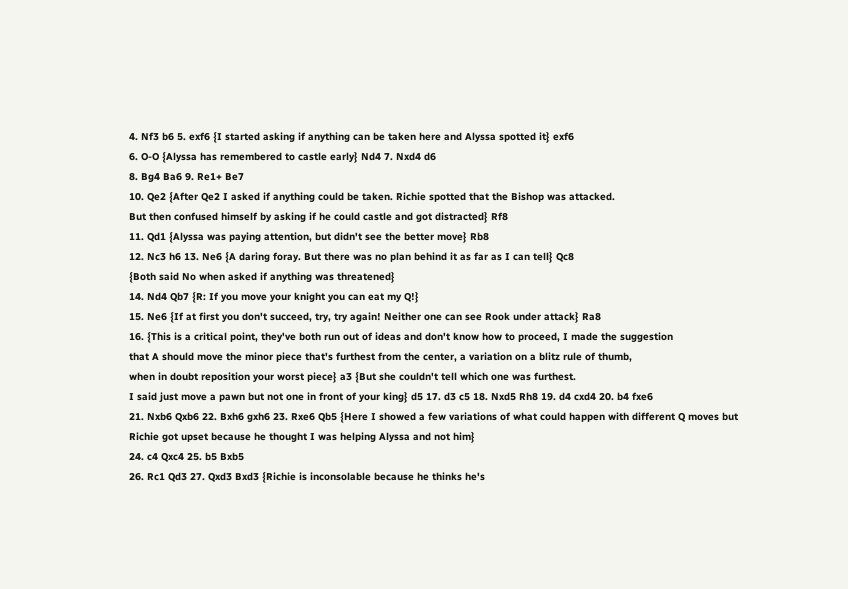4. Nf3 b6 5. exf6 {I started asking if anything can be taken here and Alyssa spotted it} exf6
6. O-O {Alyssa has remembered to castle early} Nd4 7. Nxd4 d6
8. Bg4 Ba6 9. Re1+ Be7
10. Qe2 {After Qe2 I asked if anything could be taken. Richie spotted that the Bishop was attacked.
But then confused himself by asking if he could castle and got distracted} Rf8
11. Qd1 {Alyssa was paying attention, but didn't see the better move} Rb8
12. Nc3 h6 13. Ne6 {A daring foray. But there was no plan behind it as far as I can tell} Qc8
{Both said No when asked if anything was threatened}
14. Nd4 Qb7 {R: If you move your knight you can eat my Q!}
15. Ne6 {If at first you don't succeed, try, try again! Neither one can see Rook under attack} Ra8
16. {This is a critical point, they've both run out of ideas and don't know how to proceed, I made the suggestion
that A should move the minor piece that's furthest from the center, a variation on a blitz rule of thumb,
when in doubt reposition your worst piece} a3 {But she couldn't tell which one was furthest.
I said just move a pawn but not one in front of your king} d5 17. d3 c5 18. Nxd5 Rh8 19. d4 cxd4 20. b4 fxe6
21. Nxb6 Qxb6 22. Bxh6 gxh6 23. Rxe6 Qb5 {Here I showed a few variations of what could happen with different Q moves but
Richie got upset because he thought I was helping Alyssa and not him}
24. c4 Qxc4 25. b5 Bxb5
26. Rc1 Qd3 27. Qxd3 Bxd3 {Richie is inconsolable because he thinks he's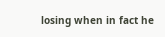losing when in fact he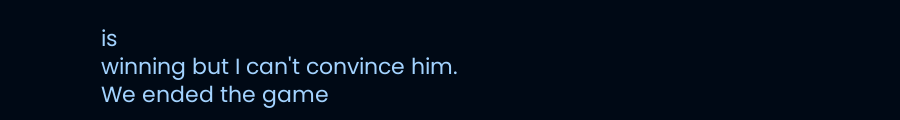is
winning but I can't convince him. We ended the game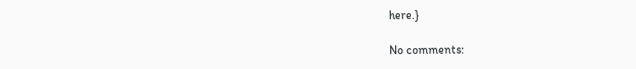here.}

No comments: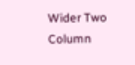Wider Two Column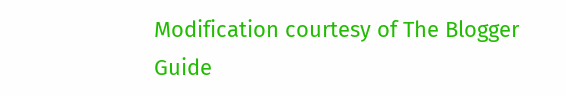Modification courtesy of The Blogger Guide